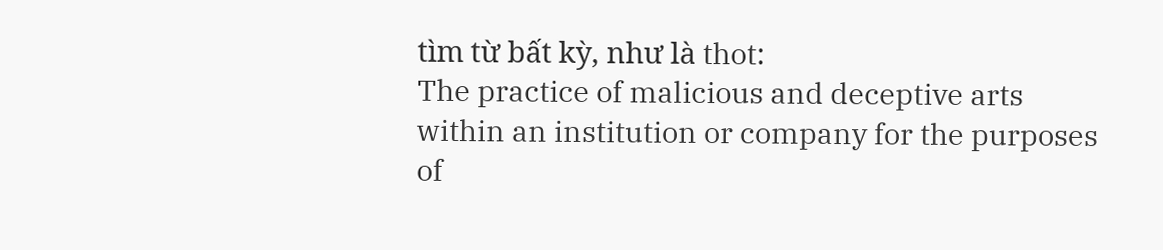tìm từ bất kỳ, như là thot:
The practice of malicious and deceptive arts within an institution or company for the purposes of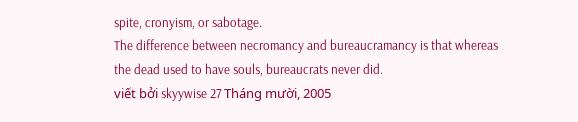spite, cronyism, or sabotage.
The difference between necromancy and bureaucramancy is that whereas the dead used to have souls, bureaucrats never did.
viết bởi skyywise 27 Tháng mười, 2005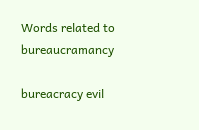Words related to bureaucramancy

bureacracy evil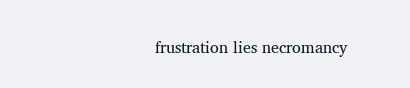frustration lies necromancy